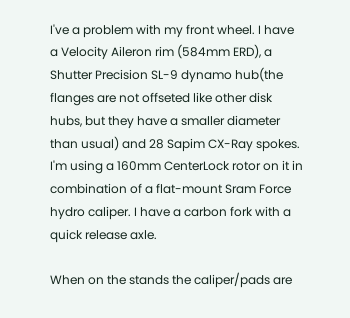I've a problem with my front wheel. I have a Velocity Aileron rim (584mm ERD), a Shutter Precision SL-9 dynamo hub(the flanges are not offseted like other disk hubs, but they have a smaller diameter than usual) and 28 Sapim CX-Ray spokes.
I'm using a 160mm CenterLock rotor on it in combination of a flat-mount Sram Force hydro caliper. I have a carbon fork with a quick release axle.

When on the stands the caliper/pads are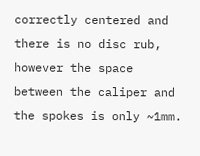correctly centered and there is no disc rub, however the space between the caliper and the spokes is only ~1mm.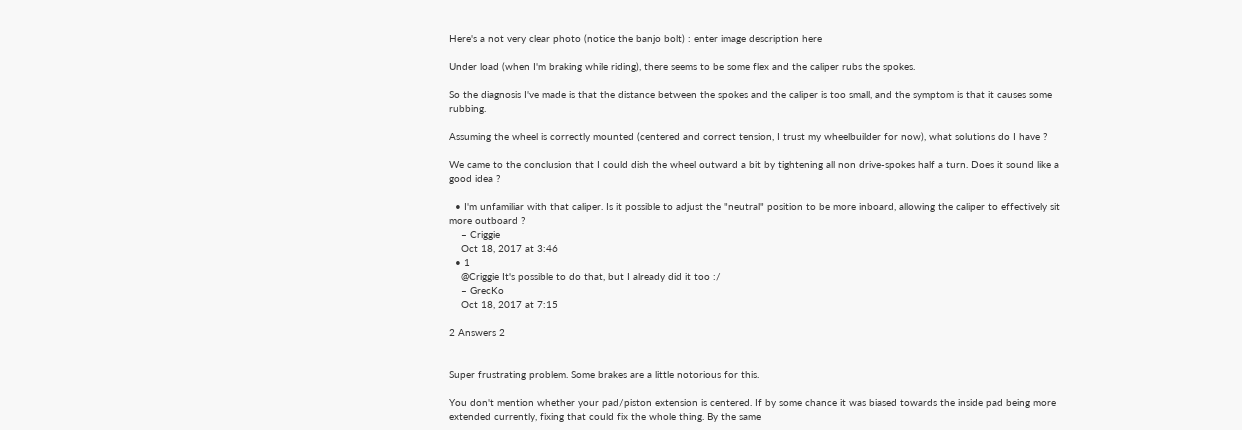Here's a not very clear photo (notice the banjo bolt) : enter image description here

Under load (when I'm braking while riding), there seems to be some flex and the caliper rubs the spokes.

So the diagnosis I've made is that the distance between the spokes and the caliper is too small, and the symptom is that it causes some rubbing.

Assuming the wheel is correctly mounted (centered and correct tension, I trust my wheelbuilder for now), what solutions do I have ?

We came to the conclusion that I could dish the wheel outward a bit by tightening all non drive-spokes half a turn. Does it sound like a good idea ?

  • I'm unfamiliar with that caliper. Is it possible to adjust the "neutral" position to be more inboard, allowing the caliper to effectively sit more outboard ?
    – Criggie
    Oct 18, 2017 at 3:46
  • 1
    @Criggie It's possible to do that, but I already did it too :/
    – GrecKo
    Oct 18, 2017 at 7:15

2 Answers 2


Super frustrating problem. Some brakes are a little notorious for this.

You don't mention whether your pad/piston extension is centered. If by some chance it was biased towards the inside pad being more extended currently, fixing that could fix the whole thing. By the same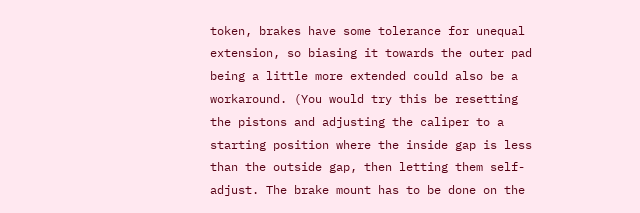token, brakes have some tolerance for unequal extension, so biasing it towards the outer pad being a little more extended could also be a workaround. (You would try this be resetting the pistons and adjusting the caliper to a starting position where the inside gap is less than the outside gap, then letting them self-adjust. The brake mount has to be done on the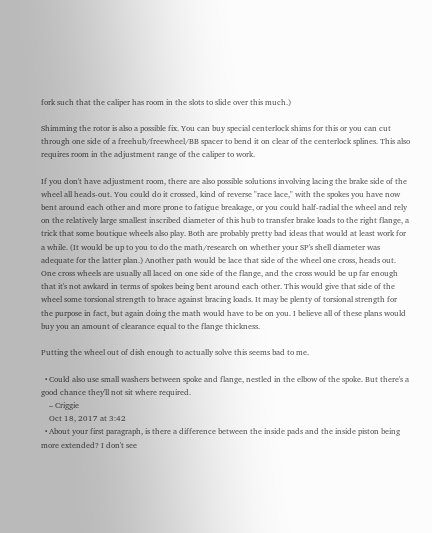fork such that the caliper has room in the slots to slide over this much.)

Shimming the rotor is also a possible fix. You can buy special centerlock shims for this or you can cut through one side of a freehub/freewheel/BB spacer to bend it on clear of the centerlock splines. This also requires room in the adjustment range of the caliper to work.

If you don't have adjustment room, there are also possible solutions involving lacing the brake side of the wheel all heads-out. You could do it crossed, kind of reverse "race lace," with the spokes you have now bent around each other and more prone to fatigue breakage, or you could half-radial the wheel and rely on the relatively large smallest inscribed diameter of this hub to transfer brake loads to the right flange, a trick that some boutique wheels also play. Both are probably pretty bad ideas that would at least work for a while. (It would be up to you to do the math/research on whether your SP's shell diameter was adequate for the latter plan.) Another path would be lace that side of the wheel one cross, heads out. One cross wheels are usually all laced on one side of the flange, and the cross would be up far enough that it's not awkard in terms of spokes being bent around each other. This would give that side of the wheel some torsional strength to brace against bracing loads. It may be plenty of torsional strength for the purpose in fact, but again doing the math would have to be on you. I believe all of these plans would buy you an amount of clearance equal to the flange thickness.

Putting the wheel out of dish enough to actually solve this seems bad to me.

  • Could also use small washers between spoke and flange, nestled in the elbow of the spoke. But there's a good chance they'll not sit where required.
    – Criggie
    Oct 18, 2017 at 3:42
  • About your first paragraph, is there a difference between the inside pads and the inside piston being more extended? I don't see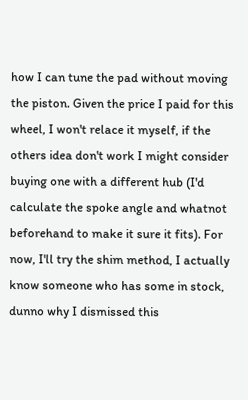how I can tune the pad without moving the piston. Given the price I paid for this wheel, I won't relace it myself, if the others idea don't work I might consider buying one with a different hub (I'd calculate the spoke angle and whatnot beforehand to make it sure it fits). For now, I'll try the shim method, I actually know someone who has some in stock, dunno why I dismissed this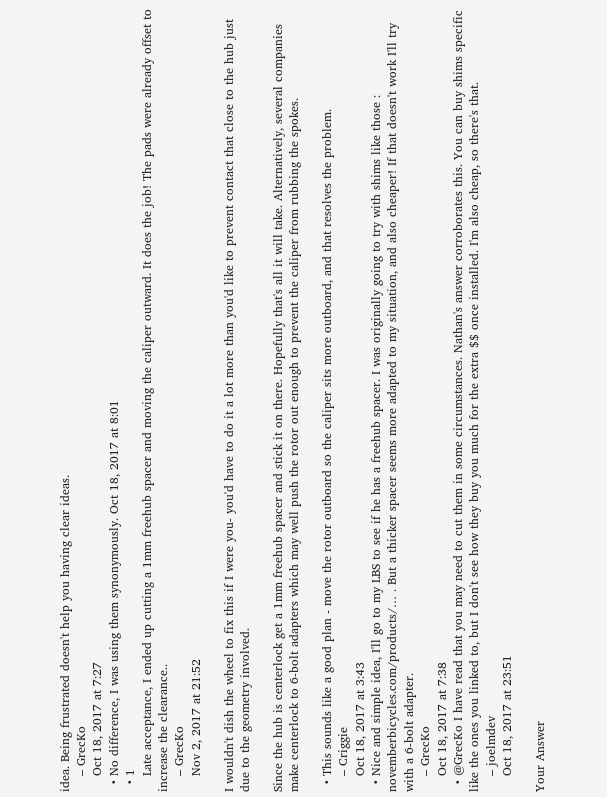idea. Being frustrated doesn't help you having clear ideas.
    – GrecKo
    Oct 18, 2017 at 7:27
  • No difference, I was using them synonymously. Oct 18, 2017 at 8:01
  • 1
    Late acceptance, I ended up cutting a 1mm freehub spacer and moving the caliper outward. It does the job! The pads were already offset to increase the clearance..
    – GrecKo
    Nov 2, 2017 at 21:52

I wouldn't dish the wheel to fix this if I were you- you'd have to do it a lot more than you'd like to prevent contact that close to the hub just due to the geometry involved.

Since the hub is centerlock get a 1mm freehub spacer and stick it on there. Hopefully that's all it will take. Alternatively, several companies make centerlock to 6-bolt adapters which may well push the rotor out enough to prevent the caliper from rubbing the spokes.

  • This sounds like a good plan - move the rotor outboard so the caliper sits more outboard, and that resolves the problem.
    – Criggie
    Oct 18, 2017 at 3:43
  • Nice and simple idea, I'll go to my LBS to see if he has a freehub spacer. I was originally going to try with shims like those : novemberbicycles.com/products/… . But a thicker spacer seems more adapted to my situation, and also cheaper! If that doesn't work I'll try with a 6-bolt adapter.
    – GrecKo
    Oct 18, 2017 at 7:38
  • @GrecKo I have read that you may need to cut them in some circumstances. Nathan's answer corroborates this. You can buy shims specific like the ones you linked to, but I don't see how they buy you much for the extra $$ once installed. I'm also cheap, so there's that.
    – joelmdev
    Oct 18, 2017 at 23:51

Your Answer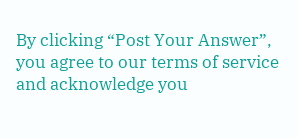By clicking “Post Your Answer”, you agree to our terms of service and acknowledge you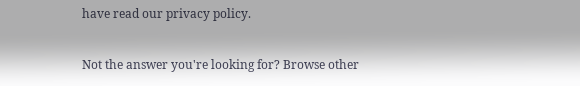have read our privacy policy.

Not the answer you're looking for? Browse other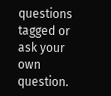questions tagged or ask your own question.